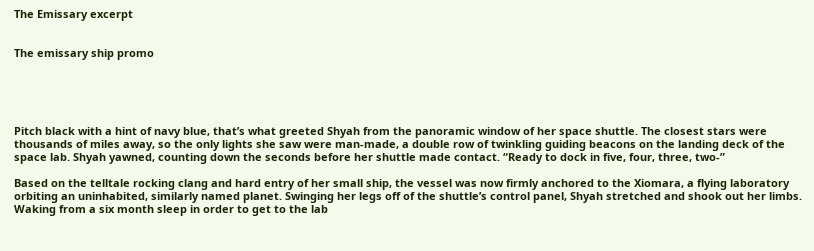The Emissary excerpt


The emissary ship promo





Pitch black with a hint of navy blue, that’s what greeted Shyah from the panoramic window of her space shuttle. The closest stars were thousands of miles away, so the only lights she saw were man-made, a double row of twinkling guiding beacons on the landing deck of the space lab. Shyah yawned, counting down the seconds before her shuttle made contact. “Ready to dock in five, four, three, two-”

Based on the telltale rocking clang and hard entry of her small ship, the vessel was now firmly anchored to the Xiomara, a flying laboratory orbiting an uninhabited, similarly named planet. Swinging her legs off of the shuttle’s control panel, Shyah stretched and shook out her limbs. Waking from a six month sleep in order to get to the lab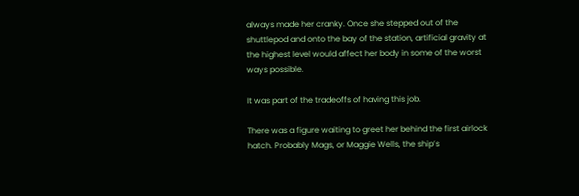always made her cranky. Once she stepped out of the shuttlepod and onto the bay of the station, artificial gravity at the highest level would affect her body in some of the worst ways possible.

It was part of the tradeoffs of having this job.

There was a figure waiting to greet her behind the first airlock hatch. Probably Mags, or Maggie Wells, the ship’s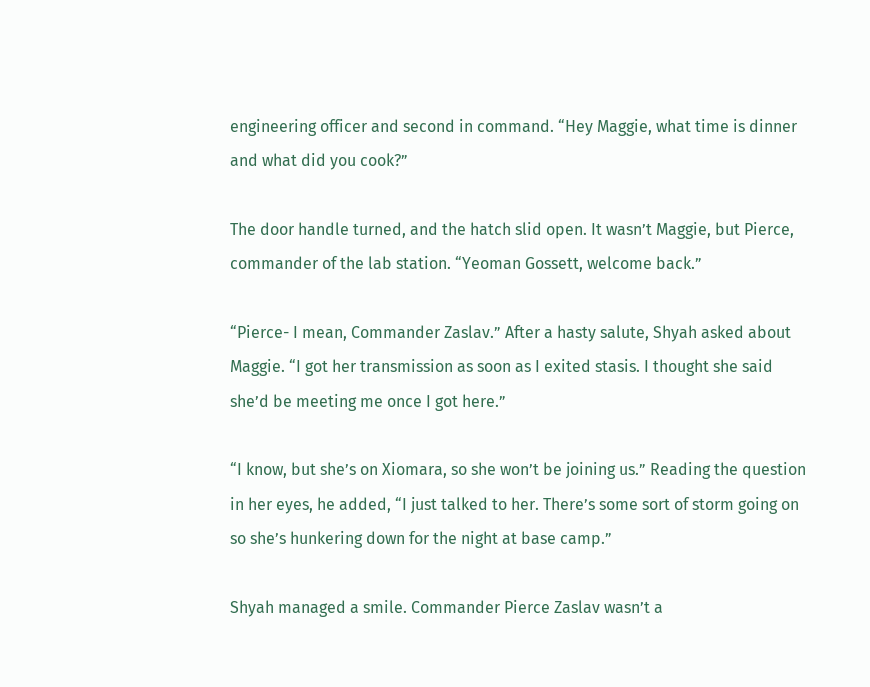engineering officer and second in command. “Hey Maggie, what time is dinner and what did you cook?”

The door handle turned, and the hatch slid open. It wasn’t Maggie, but Pierce, commander of the lab station. “Yeoman Gossett, welcome back.”

“Pierce- I mean, Commander Zaslav.” After a hasty salute, Shyah asked about Maggie. “I got her transmission as soon as I exited stasis. I thought she said she’d be meeting me once I got here.”

“I know, but she’s on Xiomara, so she won’t be joining us.” Reading the question in her eyes, he added, “I just talked to her. There’s some sort of storm going on so she’s hunkering down for the night at base camp.”

Shyah managed a smile. Commander Pierce Zaslav wasn’t a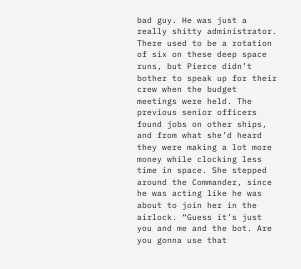bad guy. He was just a really shitty administrator. There used to be a rotation of six on these deep space runs, but Pierce didn’t bother to speak up for their crew when the budget meetings were held. The previous senior officers found jobs on other ships, and from what she’d heard they were making a lot more money while clocking less time in space. She stepped around the Commander, since he was acting like he was about to join her in the airlock. “Guess it’s just you and me and the bot. Are you gonna use that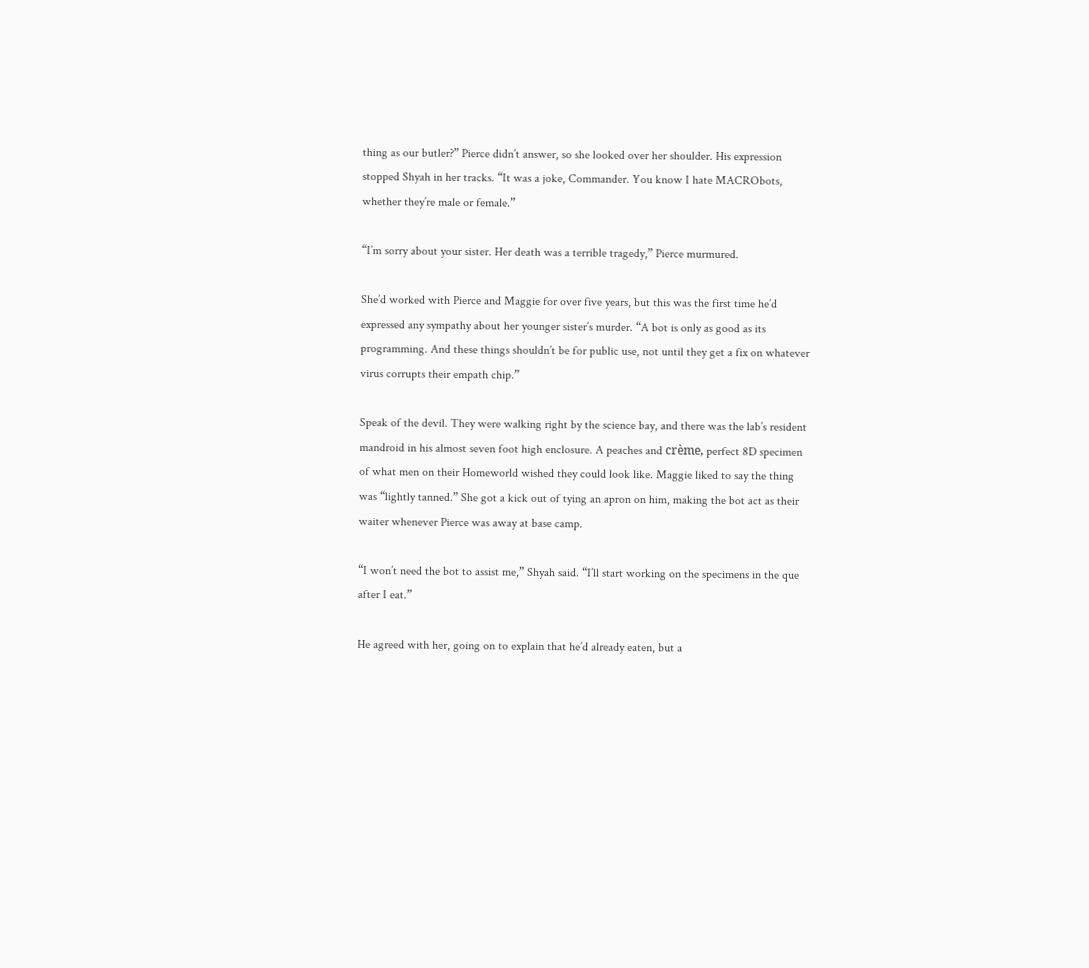thing as our butler?” Pierce didn’t answer, so she looked over her shoulder. His expression stopped Shyah in her tracks. “It was a joke, Commander. You know I hate MACRObots, whether they’re male or female.”

“I’m sorry about your sister. Her death was a terrible tragedy,” Pierce murmured.

She’d worked with Pierce and Maggie for over five years, but this was the first time he’d expressed any sympathy about her younger sister’s murder. “A bot is only as good as its programming. And these things shouldn’t be for public use, not until they get a fix on whatever virus corrupts their empath chip.”

Speak of the devil. They were walking right by the science bay, and there was the lab’s resident mandroid in his almost seven foot high enclosure. A peaches and crème, perfect 8D specimen of what men on their Homeworld wished they could look like. Maggie liked to say the thing was “lightly tanned.” She got a kick out of tying an apron on him, making the bot act as their waiter whenever Pierce was away at base camp.

“I won’t need the bot to assist me,” Shyah said. “I’ll start working on the specimens in the que after I eat.”

He agreed with her, going on to explain that he’d already eaten, but a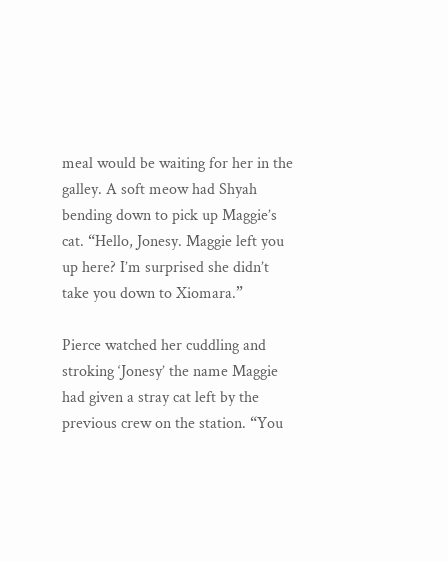meal would be waiting for her in the galley. A soft meow had Shyah bending down to pick up Maggie’s cat. “Hello, Jonesy. Maggie left you up here? I’m surprised she didn’t take you down to Xiomara.”

Pierce watched her cuddling and stroking ‘Jonesy’ the name Maggie had given a stray cat left by the previous crew on the station. “You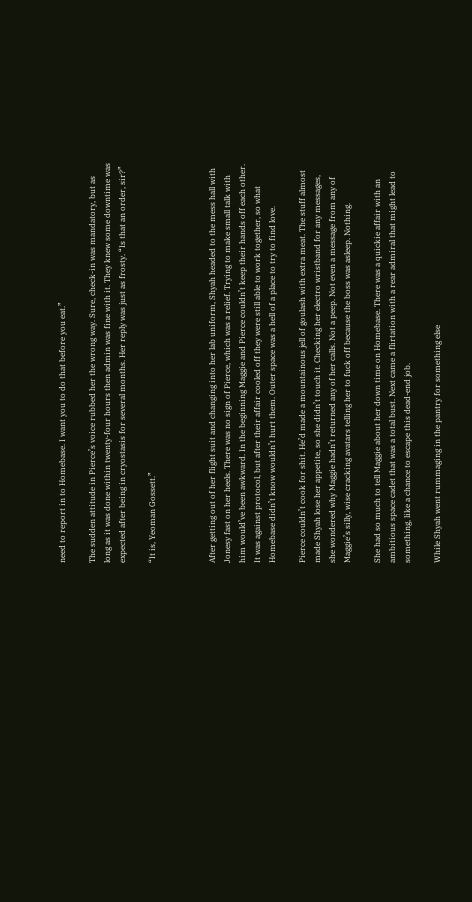need to report in to Homebase. I want you to do that before you eat.”

The sudden attitude in Pierce’s voice rubbed her the wrong way. Sure, check-in was mandatory, but as long as it was done within twenty-four hours then admin was fine with it. They knew some downtime was expected after being in cryostasis for several months. Her reply was just as frosty. “Is that an order, sir?”

“It is, Yeoman Gossett.”



After getting out of her flight suit and changing into her lab uniform, Shyah headed to the mess hall with Jonesy fast on her heels. There was no sign of Pierce, which was a relief. Trying to make small talk with him would’ve been awkward. In the beginning Maggie and Pierce couldn’t keep their hands off each other. It was against protocol, but after their affair cooled off they were still able to work together, so what Homebase didn’t know wouldn’t hurt them. Outer space was a hell of a place to try to find love.

Pierce couldn’t cook for shit. He’d made a mountainous jell of goulash with extra meat. The stuff almost made Shyah lose her appetite, so she didn’t touch it. Checking her electro wristband for any messages, she wondered why Maggie hadn’t returned any of her calls. Not a peep. Not even a message from any of Maggie’s silly, wise cracking avatars telling her to fuck off because the boss was asleep. Nothing.

She had so much to tell Maggie about her down time on Homebase. There was a quickie affair with an ambitious space cadet that was a total bust. Next came a flirtation with a rear admiral that might lead to something, like a chance to escape this dead-end job.

While Shyah went rummaging in the pantry for something else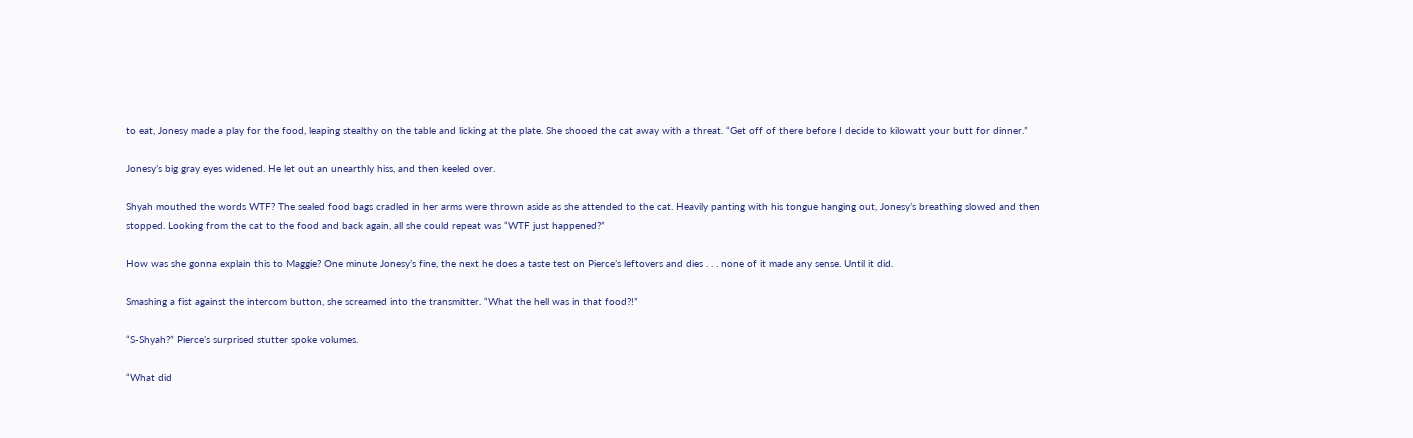to eat, Jonesy made a play for the food, leaping stealthy on the table and licking at the plate. She shooed the cat away with a threat. “Get off of there before I decide to kilowatt your butt for dinner.”

Jonesy’s big gray eyes widened. He let out an unearthly hiss, and then keeled over.

Shyah mouthed the words WTF? The sealed food bags cradled in her arms were thrown aside as she attended to the cat. Heavily panting with his tongue hanging out, Jonesy’s breathing slowed and then stopped. Looking from the cat to the food and back again, all she could repeat was “WTF just happened?”

How was she gonna explain this to Maggie? One minute Jonesy’s fine, the next he does a taste test on Pierce’s leftovers and dies . . . none of it made any sense. Until it did.

Smashing a fist against the intercom button, she screamed into the transmitter. “What the hell was in that food?!”

“S-Shyah?” Pierce’s surprised stutter spoke volumes.

“What did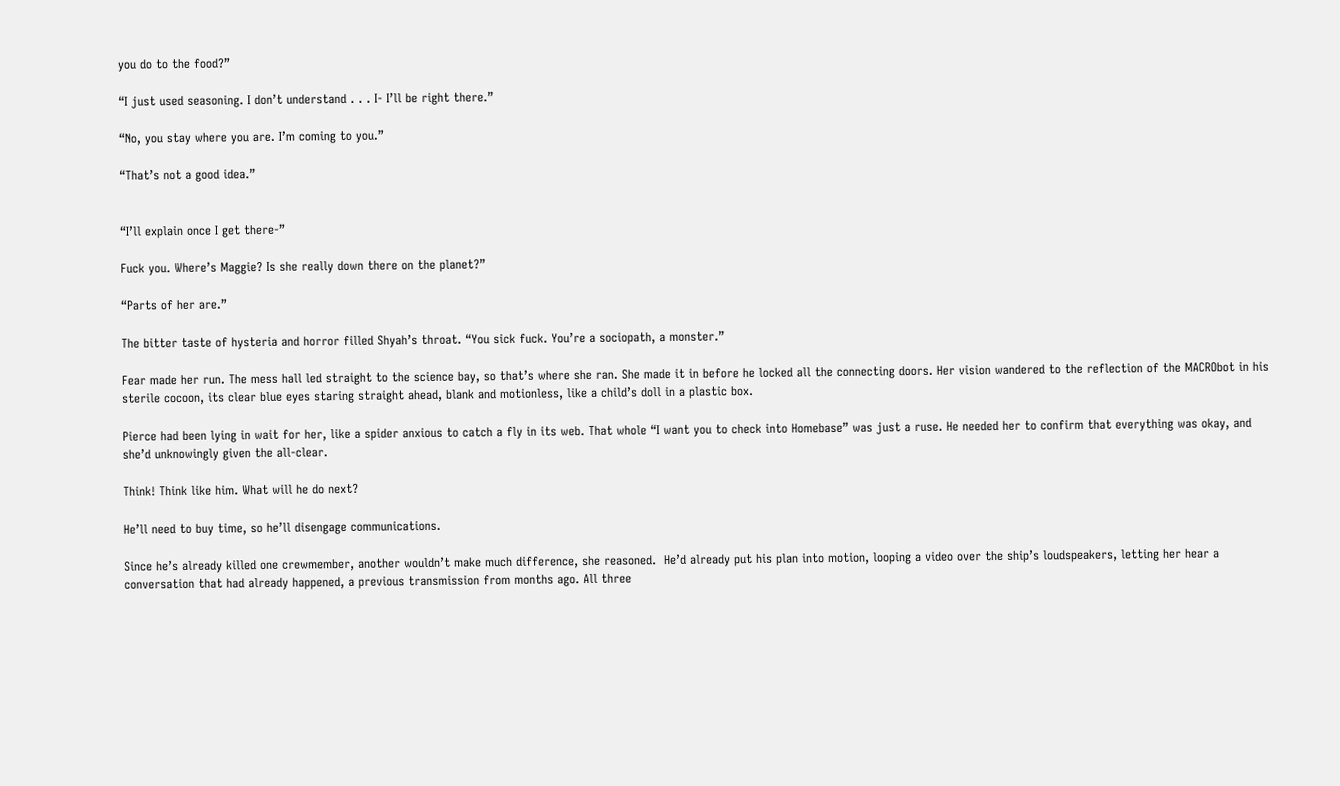you do to the food?”

“I just used seasoning. I don’t understand . . . I- I’ll be right there.”

“No, you stay where you are. I’m coming to you.”

“That’s not a good idea.”


“I’ll explain once I get there-”

Fuck you. Where’s Maggie? Is she really down there on the planet?”

“Parts of her are.”

The bitter taste of hysteria and horror filled Shyah’s throat. “You sick fuck. You’re a sociopath, a monster.”

Fear made her run. The mess hall led straight to the science bay, so that’s where she ran. She made it in before he locked all the connecting doors. Her vision wandered to the reflection of the MACRObot in his sterile cocoon, its clear blue eyes staring straight ahead, blank and motionless, like a child’s doll in a plastic box.

Pierce had been lying in wait for her, like a spider anxious to catch a fly in its web. That whole “I want you to check into Homebase” was just a ruse. He needed her to confirm that everything was okay, and she’d unknowingly given the all-clear.

Think! Think like him. What will he do next?

He’ll need to buy time, so he’ll disengage communications.

Since he’s already killed one crewmember, another wouldn’t make much difference, she reasoned.  He’d already put his plan into motion, looping a video over the ship’s loudspeakers, letting her hear a conversation that had already happened, a previous transmission from months ago. All three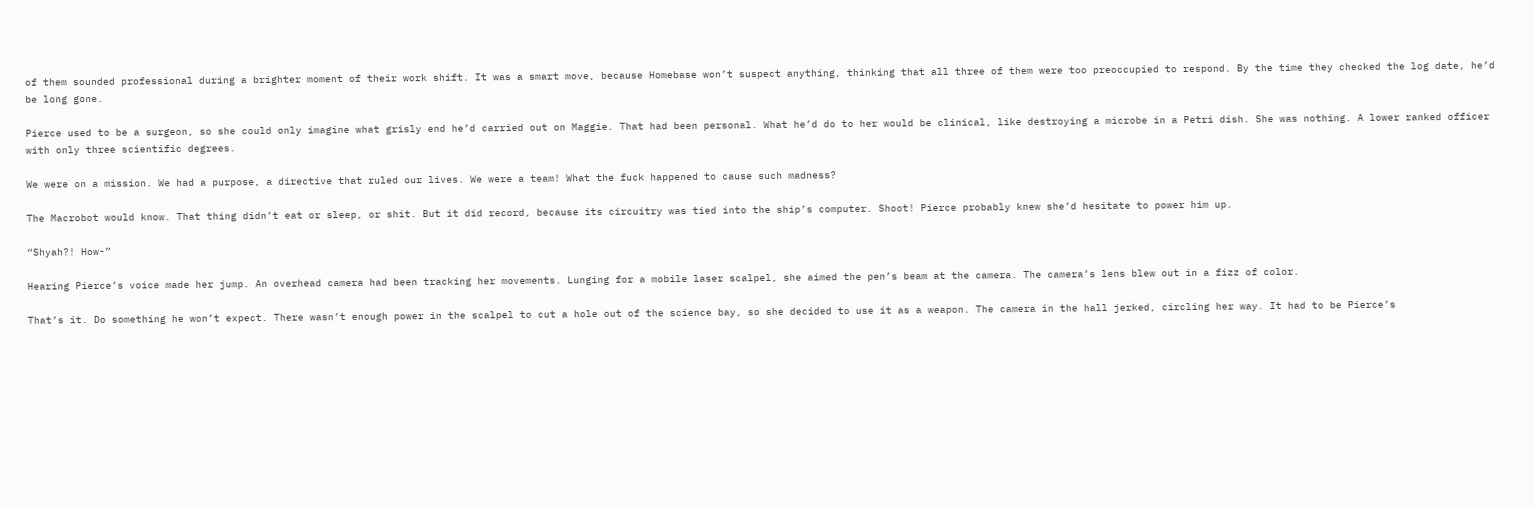of them sounded professional during a brighter moment of their work shift. It was a smart move, because Homebase won’t suspect anything, thinking that all three of them were too preoccupied to respond. By the time they checked the log date, he’d be long gone.

Pierce used to be a surgeon, so she could only imagine what grisly end he’d carried out on Maggie. That had been personal. What he’d do to her would be clinical, like destroying a microbe in a Petri dish. She was nothing. A lower ranked officer with only three scientific degrees.

We were on a mission. We had a purpose, a directive that ruled our lives. We were a team! What the fuck happened to cause such madness?

The Macrobot would know. That thing didn’t eat or sleep, or shit. But it did record, because its circuitry was tied into the ship’s computer. Shoot! Pierce probably knew she’d hesitate to power him up.

“Shyah?! How-”

Hearing Pierce’s voice made her jump. An overhead camera had been tracking her movements. Lunging for a mobile laser scalpel, she aimed the pen’s beam at the camera. The camera’s lens blew out in a fizz of color.

That’s it. Do something he won’t expect. There wasn’t enough power in the scalpel to cut a hole out of the science bay, so she decided to use it as a weapon. The camera in the hall jerked, circling her way. It had to be Pierce’s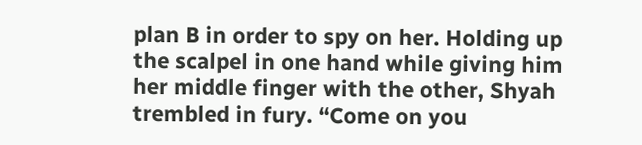plan B in order to spy on her. Holding up the scalpel in one hand while giving him her middle finger with the other, Shyah trembled in fury. “Come on you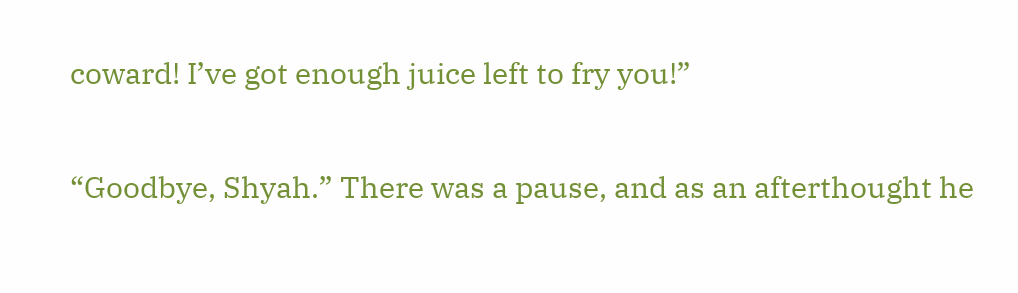coward! I’ve got enough juice left to fry you!”

“Goodbye, Shyah.” There was a pause, and as an afterthought he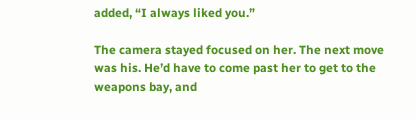added, “I always liked you.”

The camera stayed focused on her. The next move was his. He’d have to come past her to get to the weapons bay, and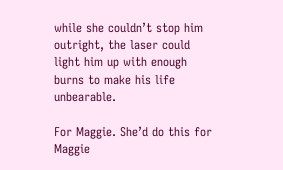while she couldn’t stop him outright, the laser could light him up with enough burns to make his life unbearable.

For Maggie. She’d do this for Maggie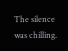The silence was chilling.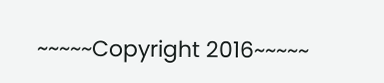~~~~~Copyright 2016~~~~~